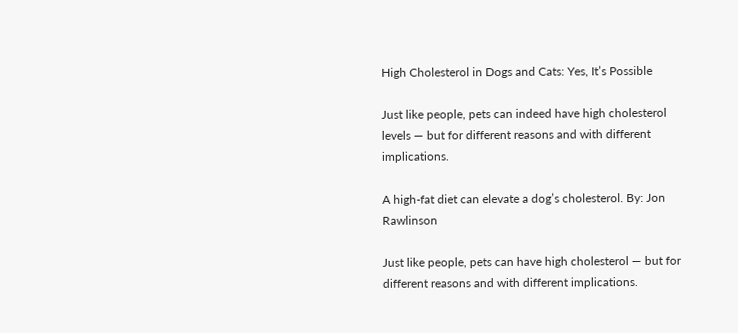High Cholesterol in Dogs and Cats: Yes, It’s Possible

Just like people, pets can indeed have high cholesterol levels — but for different reasons and with different implications.

A high-fat diet can elevate a dog’s cholesterol. By: Jon Rawlinson

Just like people, pets can have high cholesterol — but for different reasons and with different implications.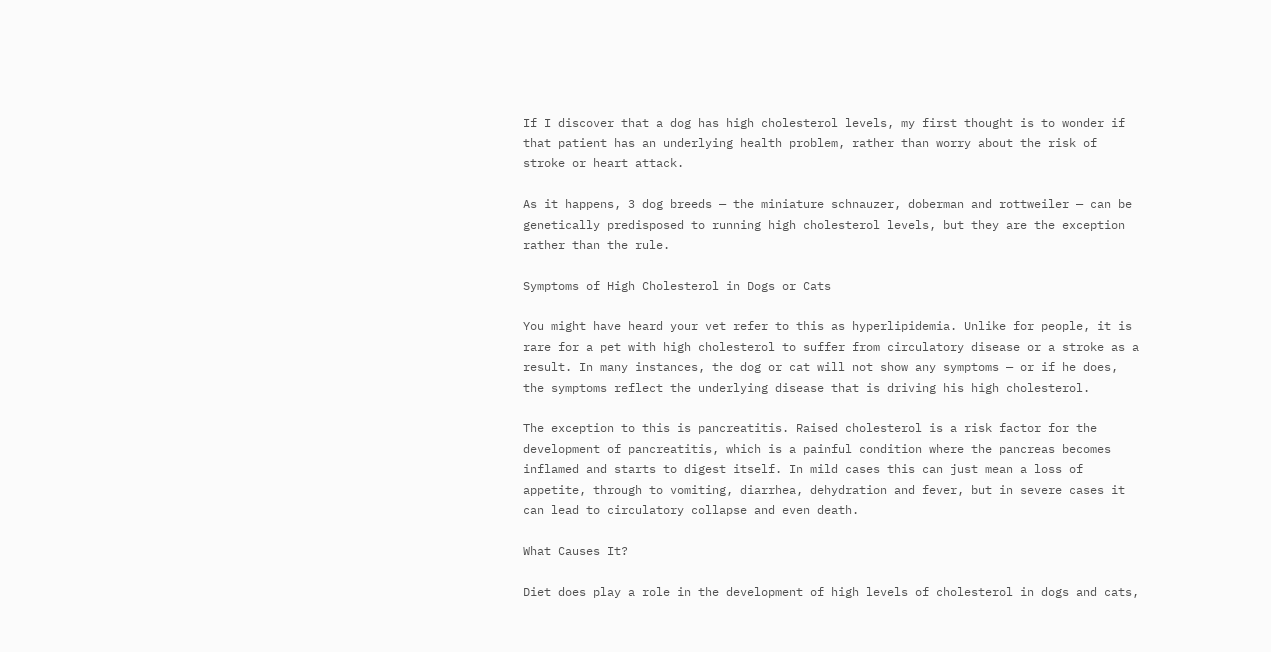If I discover that a dog has high cholesterol levels, my first thought is to wonder if that patient has an underlying health problem, rather than worry about the risk of stroke or heart attack.

As it happens, 3 dog breeds — the miniature schnauzer, doberman and rottweiler — can be genetically predisposed to running high cholesterol levels, but they are the exception rather than the rule.

Symptoms of High Cholesterol in Dogs or Cats

You might have heard your vet refer to this as hyperlipidemia. Unlike for people, it is rare for a pet with high cholesterol to suffer from circulatory disease or a stroke as a result. In many instances, the dog or cat will not show any symptoms — or if he does, the symptoms reflect the underlying disease that is driving his high cholesterol.

The exception to this is pancreatitis. Raised cholesterol is a risk factor for the development of pancreatitis, which is a painful condition where the pancreas becomes inflamed and starts to digest itself. In mild cases this can just mean a loss of appetite, through to vomiting, diarrhea, dehydration and fever, but in severe cases it can lead to circulatory collapse and even death.

What Causes It?

Diet does play a role in the development of high levels of cholesterol in dogs and cats,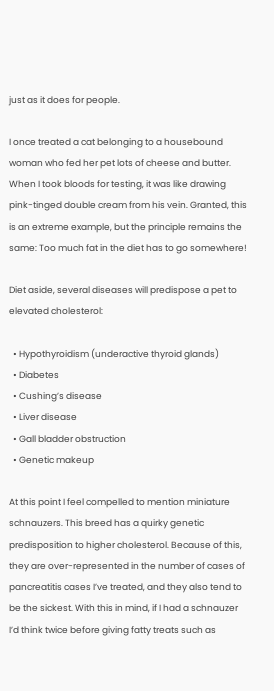just as it does for people.

I once treated a cat belonging to a housebound woman who fed her pet lots of cheese and butter. When I took bloods for testing, it was like drawing pink-tinged double cream from his vein. Granted, this is an extreme example, but the principle remains the same: Too much fat in the diet has to go somewhere!

Diet aside, several diseases will predispose a pet to elevated cholesterol:

  • Hypothyroidism (underactive thyroid glands)
  • Diabetes
  • Cushing’s disease
  • Liver disease
  • Gall bladder obstruction
  • Genetic makeup

At this point I feel compelled to mention miniature schnauzers. This breed has a quirky genetic predisposition to higher cholesterol. Because of this, they are over-represented in the number of cases of pancreatitis cases I’ve treated, and they also tend to be the sickest. With this in mind, if I had a schnauzer I’d think twice before giving fatty treats such as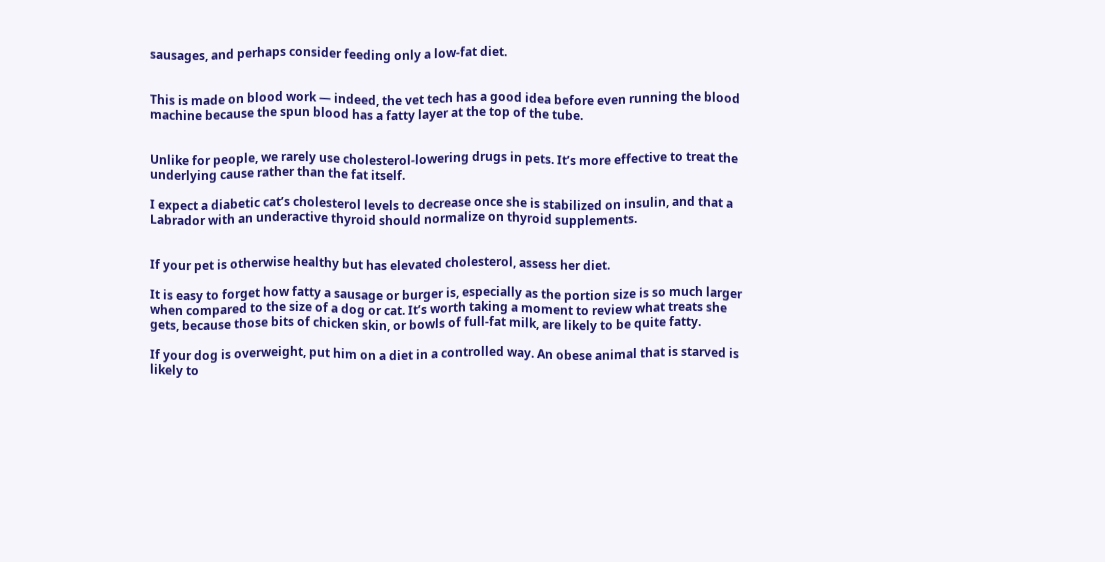sausages, and perhaps consider feeding only a low-fat diet.


This is made on blood work — indeed, the vet tech has a good idea before even running the blood machine because the spun blood has a fatty layer at the top of the tube.


Unlike for people, we rarely use cholesterol-lowering drugs in pets. It’s more effective to treat the underlying cause rather than the fat itself.

I expect a diabetic cat’s cholesterol levels to decrease once she is stabilized on insulin, and that a Labrador with an underactive thyroid should normalize on thyroid supplements.


If your pet is otherwise healthy but has elevated cholesterol, assess her diet.

It is easy to forget how fatty a sausage or burger is, especially as the portion size is so much larger when compared to the size of a dog or cat. It’s worth taking a moment to review what treats she gets, because those bits of chicken skin, or bowls of full-fat milk, are likely to be quite fatty.

If your dog is overweight, put him on a diet in a controlled way. An obese animal that is starved is likely to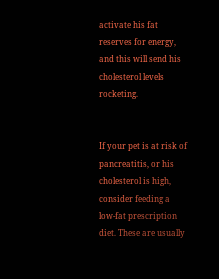activate his fat reserves for energy, and this will send his cholesterol levels rocketing.


If your pet is at risk of pancreatitis, or his cholesterol is high, consider feeding a low-fat prescription diet. These are usually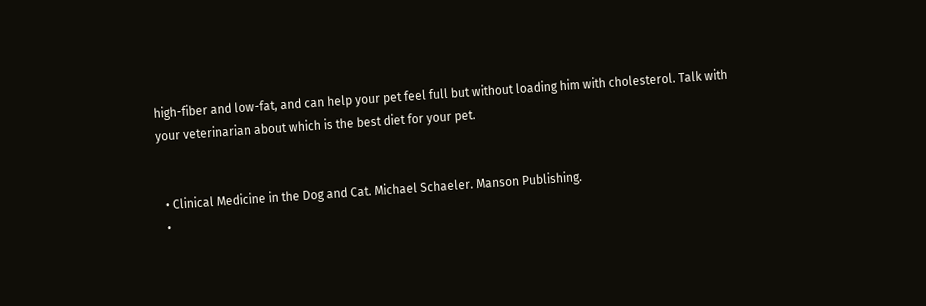high-fiber and low-fat, and can help your pet feel full but without loading him with cholesterol. Talk with your veterinarian about which is the best diet for your pet.


  • Clinical Medicine in the Dog and Cat. Michael Schaeler. Manson Publishing.
  •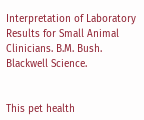Interpretation of Laboratory Results for Small Animal Clinicians. B.M. Bush. Blackwell Science.


This pet health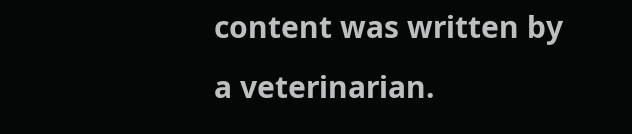content was written by a veterinarian.